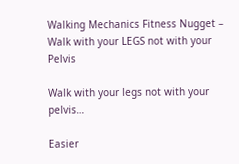Walking Mechanics Fitness Nugget – Walk with your LEGS not with your Pelvis

Walk with your legs not with your pelvis…

Easier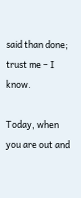said than done; trust me – I know.

Today, when you are out and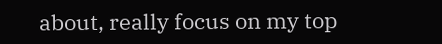about, really focus on my top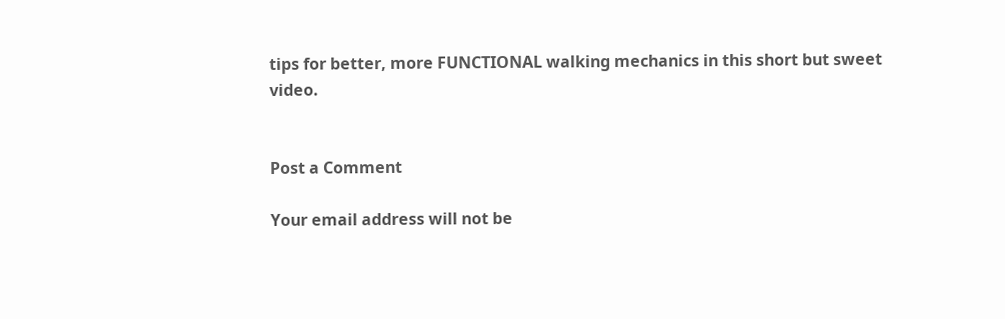tips for better, more FUNCTIONAL walking mechanics in this short but sweet video.


Post a Comment

Your email address will not be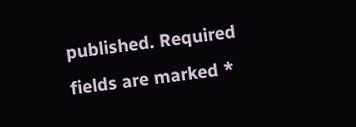published. Required fields are marked *